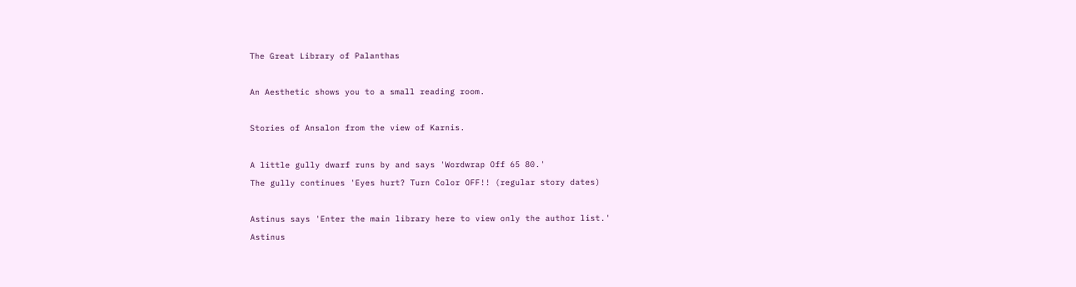The Great Library of Palanthas

An Aesthetic shows you to a small reading room.

Stories of Ansalon from the view of Karnis.

A little gully dwarf runs by and says 'Wordwrap Off 65 80.'
The gully continues 'Eyes hurt? Turn Color OFF!! (regular story dates)

Astinus says 'Enter the main library here to view only the author list.'
Astinus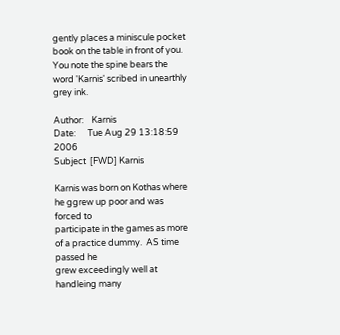gently places a miniscule pocket book on the table in front of you.
You note the spine bears the word 'Karnis' scribed in unearthly grey ink.

Author:    Karnis
Date:      Tue Aug 29 13:18:59 2006
Subject  [FWD] Karnis

Karnis was born on Kothas where he ggrew up poor and was forced to
participate in the games as more of a practice dummy.  AS time passed he
grew exceedingly well at handleing many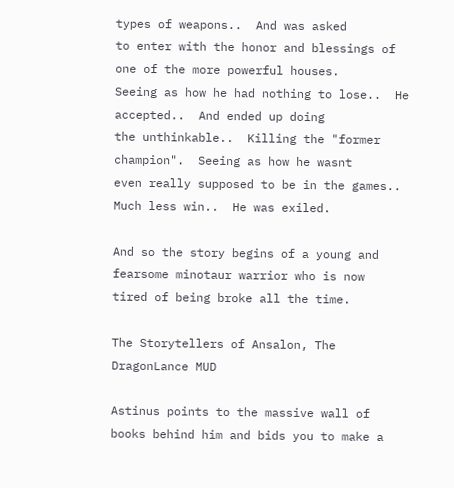types of weapons..  And was asked
to enter with the honor and blessings of one of the more powerful houses.
Seeing as how he had nothing to lose..  He accepted..  And ended up doing
the unthinkable..  Killing the "former champion".  Seeing as how he wasnt
even really supposed to be in the games..  Much less win..  He was exiled.

And so the story begins of a young and fearsome minotaur warrior who is now
tired of being broke all the time.

The Storytellers of Ansalon, The DragonLance MUD

Astinus points to the massive wall of books behind him and bids you to make a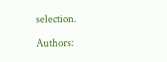selection.

Authors: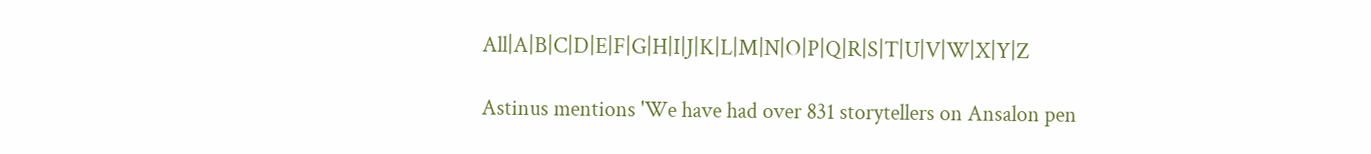All|A|B|C|D|E|F|G|H|I|J|K|L|M|N|O|P|Q|R|S|T|U|V|W|X|Y|Z

Astinus mentions 'We have had over 831 storytellers on Ansalon pen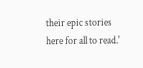their epic stories here for all to read.'